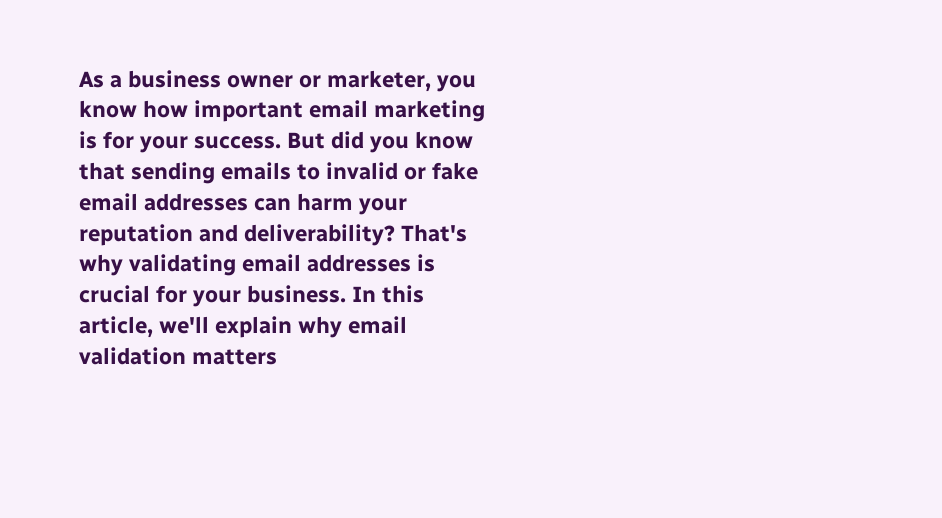As a business owner or marketer, you know how important email marketing is for your success. But did you know that sending emails to invalid or fake email addresses can harm your reputation and deliverability? That's why validating email addresses is crucial for your business. In this article, we'll explain why email validation matters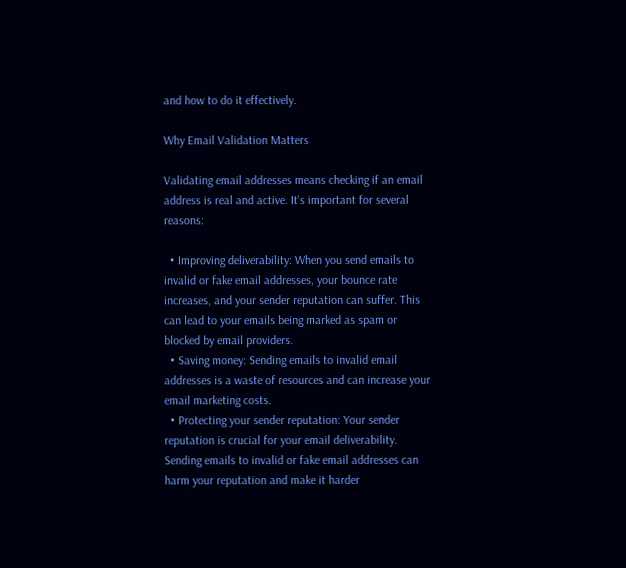and how to do it effectively.

Why Email Validation Matters

Validating email addresses means checking if an email address is real and active. It's important for several reasons:

  • Improving deliverability: When you send emails to invalid or fake email addresses, your bounce rate increases, and your sender reputation can suffer. This can lead to your emails being marked as spam or blocked by email providers.
  • Saving money: Sending emails to invalid email addresses is a waste of resources and can increase your email marketing costs.
  • Protecting your sender reputation: Your sender reputation is crucial for your email deliverability. Sending emails to invalid or fake email addresses can harm your reputation and make it harder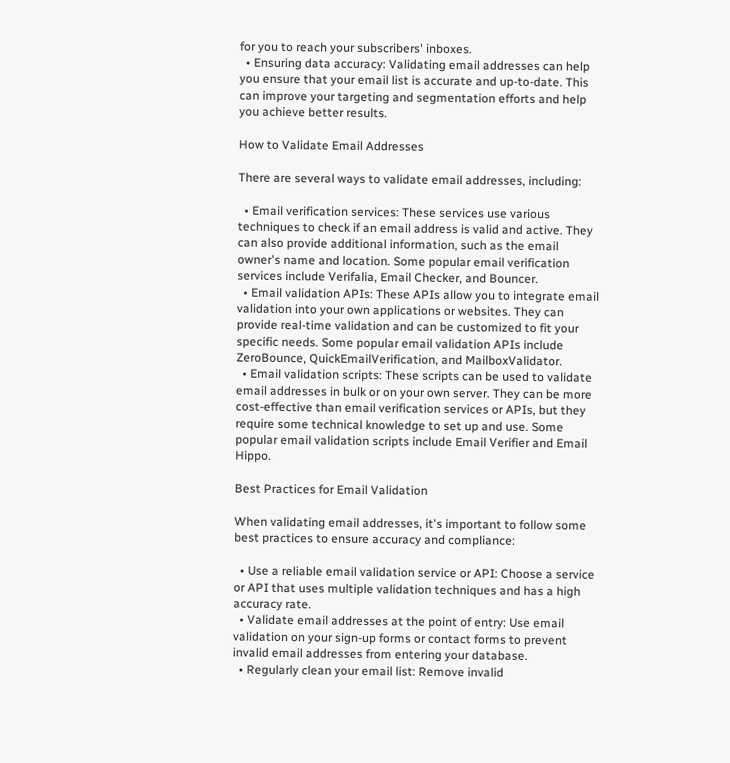for you to reach your subscribers' inboxes.
  • Ensuring data accuracy: Validating email addresses can help you ensure that your email list is accurate and up-to-date. This can improve your targeting and segmentation efforts and help you achieve better results.

How to Validate Email Addresses

There are several ways to validate email addresses, including:

  • Email verification services: These services use various techniques to check if an email address is valid and active. They can also provide additional information, such as the email owner's name and location. Some popular email verification services include Verifalia, Email Checker, and Bouncer.
  • Email validation APIs: These APIs allow you to integrate email validation into your own applications or websites. They can provide real-time validation and can be customized to fit your specific needs. Some popular email validation APIs include ZeroBounce, QuickEmailVerification, and MailboxValidator.
  • Email validation scripts: These scripts can be used to validate email addresses in bulk or on your own server. They can be more cost-effective than email verification services or APIs, but they require some technical knowledge to set up and use. Some popular email validation scripts include Email Verifier and Email Hippo.

Best Practices for Email Validation

When validating email addresses, it's important to follow some best practices to ensure accuracy and compliance:

  • Use a reliable email validation service or API: Choose a service or API that uses multiple validation techniques and has a high accuracy rate.
  • Validate email addresses at the point of entry: Use email validation on your sign-up forms or contact forms to prevent invalid email addresses from entering your database.
  • Regularly clean your email list: Remove invalid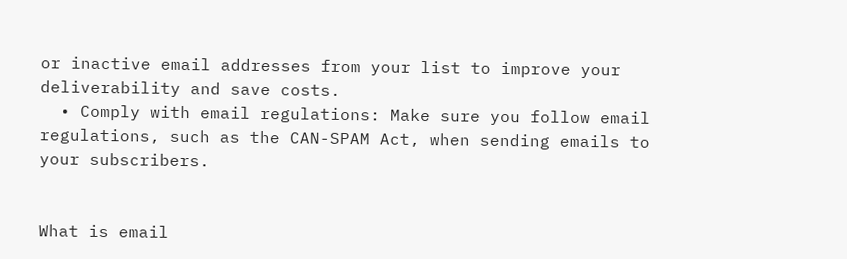or inactive email addresses from your list to improve your deliverability and save costs.
  • Comply with email regulations: Make sure you follow email regulations, such as the CAN-SPAM Act, when sending emails to your subscribers.


What is email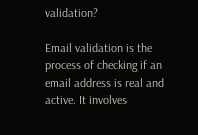validation?

Email validation is the process of checking if an email address is real and active. It involves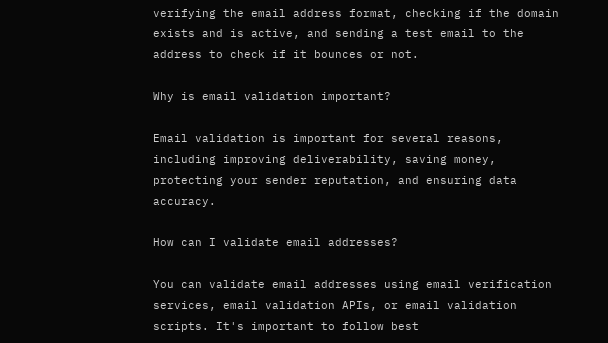verifying the email address format, checking if the domain exists and is active, and sending a test email to the address to check if it bounces or not.

Why is email validation important?

Email validation is important for several reasons, including improving deliverability, saving money, protecting your sender reputation, and ensuring data accuracy.

How can I validate email addresses?

You can validate email addresses using email verification services, email validation APIs, or email validation scripts. It's important to follow best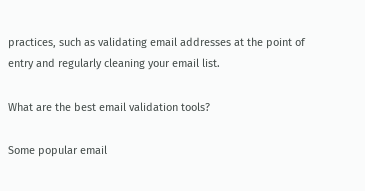practices, such as validating email addresses at the point of entry and regularly cleaning your email list.

What are the best email validation tools?

Some popular email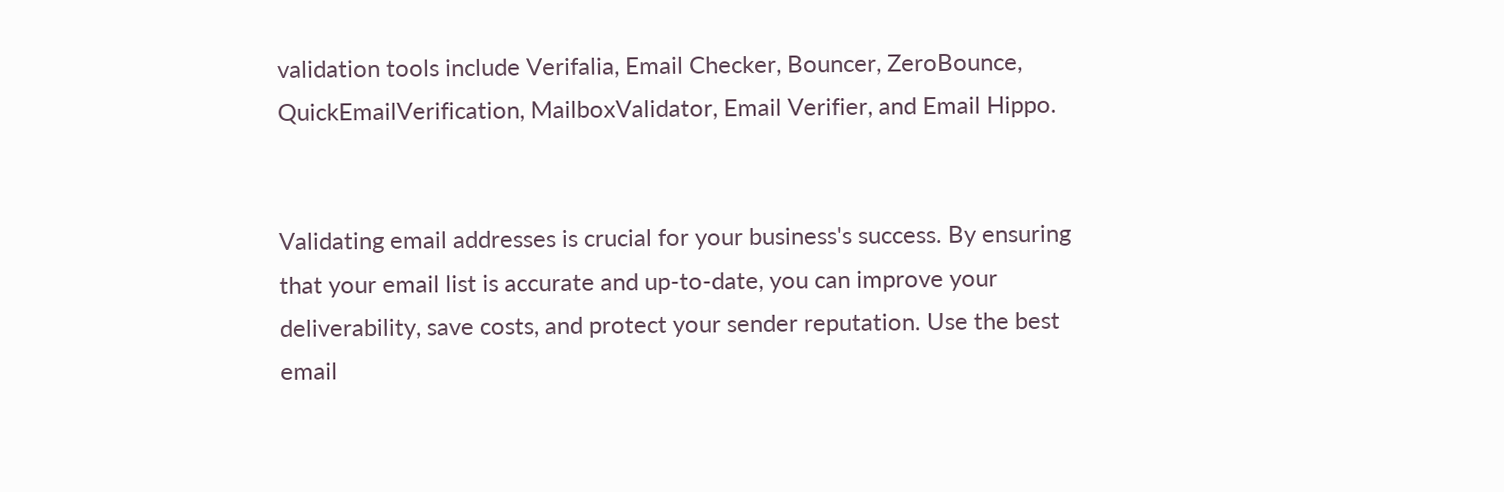validation tools include Verifalia, Email Checker, Bouncer, ZeroBounce, QuickEmailVerification, MailboxValidator, Email Verifier, and Email Hippo.


Validating email addresses is crucial for your business's success. By ensuring that your email list is accurate and up-to-date, you can improve your deliverability, save costs, and protect your sender reputation. Use the best email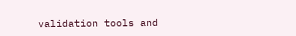validation tools and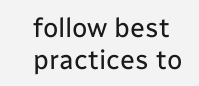follow best practices to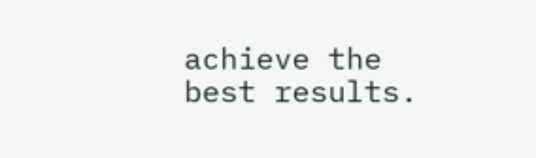achieve the best results.